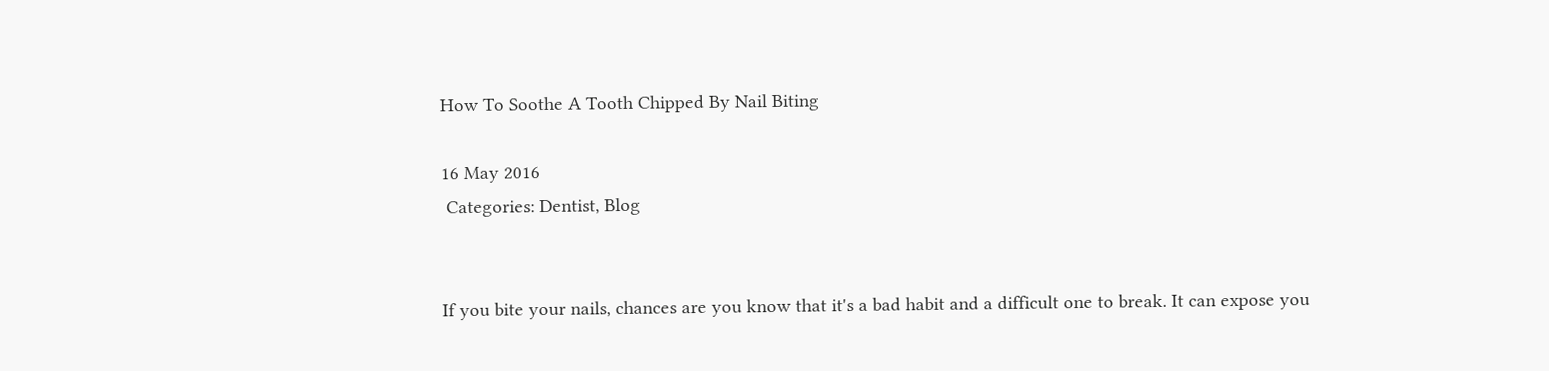How To Soothe A Tooth Chipped By Nail Biting

16 May 2016
 Categories: Dentist, Blog


If you bite your nails, chances are you know that it's a bad habit and a difficult one to break. It can expose you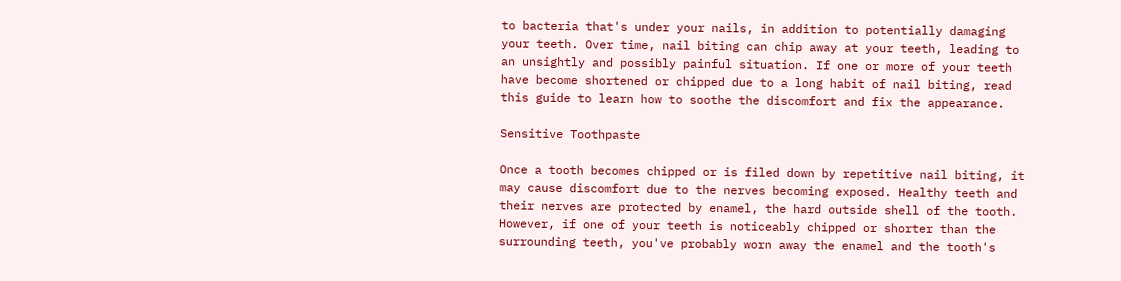to bacteria that's under your nails, in addition to potentially damaging your teeth. Over time, nail biting can chip away at your teeth, leading to an unsightly and possibly painful situation. If one or more of your teeth have become shortened or chipped due to a long habit of nail biting, read this guide to learn how to soothe the discomfort and fix the appearance.

Sensitive Toothpaste

Once a tooth becomes chipped or is filed down by repetitive nail biting, it may cause discomfort due to the nerves becoming exposed. Healthy teeth and their nerves are protected by enamel, the hard outside shell of the tooth. However, if one of your teeth is noticeably chipped or shorter than the surrounding teeth, you've probably worn away the enamel and the tooth's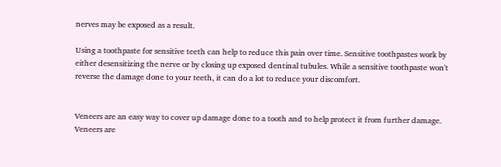nerves may be exposed as a result.

Using a toothpaste for sensitive teeth can help to reduce this pain over time. Sensitive toothpastes work by either desensitizing the nerve or by closing up exposed dentinal tubules. While a sensitive toothpaste won't reverse the damage done to your teeth, it can do a lot to reduce your discomfort.


Veneers are an easy way to cover up damage done to a tooth and to help protect it from further damage. Veneers are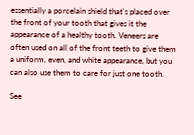essentially a porcelain shield that's placed over the front of your tooth that gives it the appearance of a healthy tooth. Veneers are often used on all of the front teeth to give them a uniform, even, and white appearance, but you can also use them to care for just one tooth.

See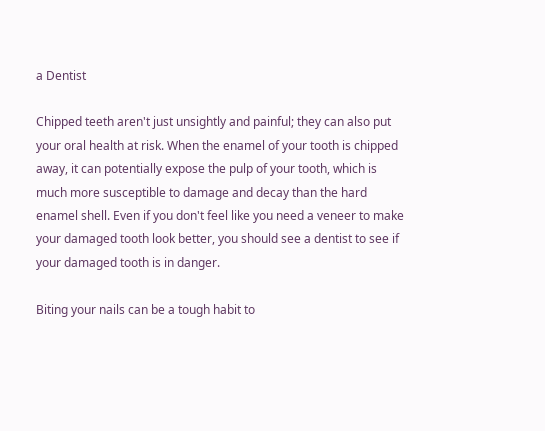a Dentist

Chipped teeth aren't just unsightly and painful; they can also put your oral health at risk. When the enamel of your tooth is chipped away, it can potentially expose the pulp of your tooth, which is much more susceptible to damage and decay than the hard enamel shell. Even if you don't feel like you need a veneer to make your damaged tooth look better, you should see a dentist to see if your damaged tooth is in danger.

Biting your nails can be a tough habit to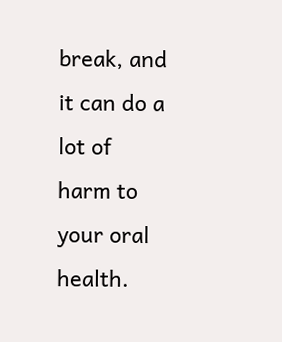break, and it can do a lot of harm to your oral health.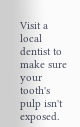Visit a local dentist to make sure your tooth's pulp isn't exposed.